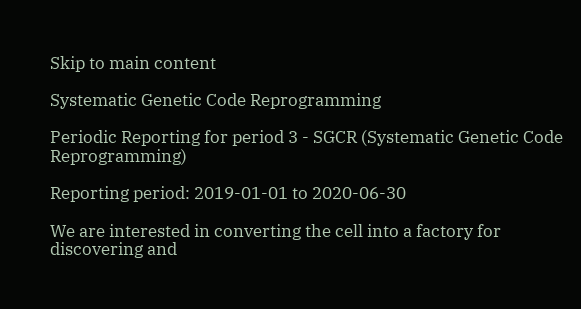Skip to main content

Systematic Genetic Code Reprogramming

Periodic Reporting for period 3 - SGCR (Systematic Genetic Code Reprogramming)

Reporting period: 2019-01-01 to 2020-06-30

We are interested in converting the cell into a factory for discovering and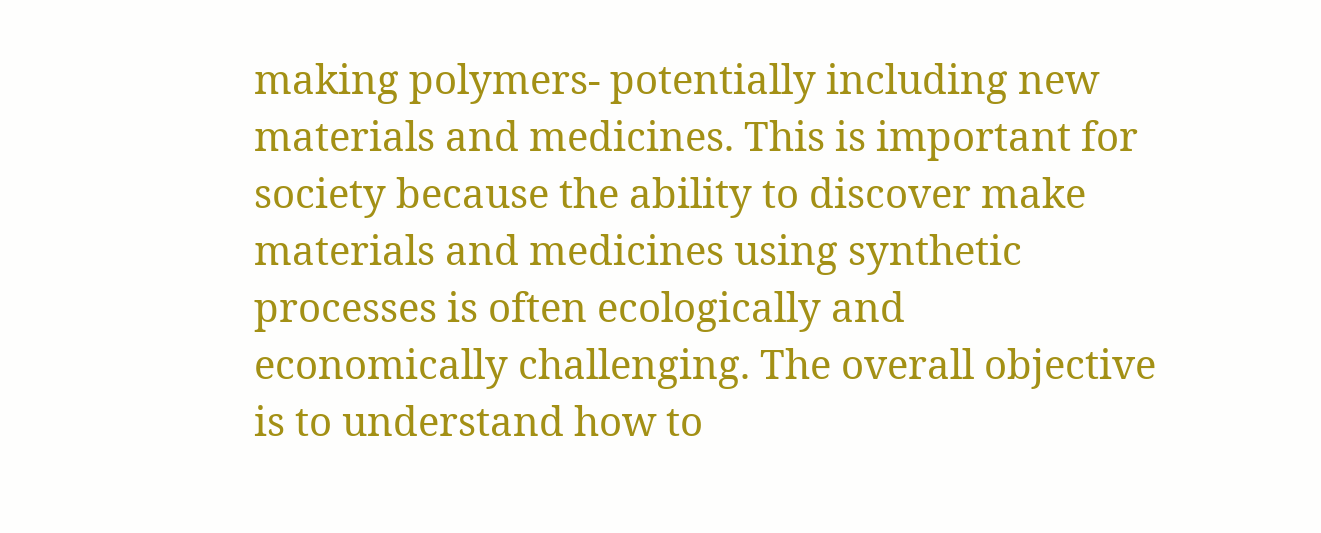making polymers- potentially including new materials and medicines. This is important for society because the ability to discover make materials and medicines using synthetic processes is often ecologically and economically challenging. The overall objective is to understand how to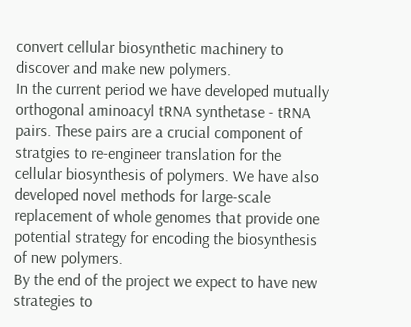convert cellular biosynthetic machinery to discover and make new polymers.
In the current period we have developed mutually orthogonal aminoacyl tRNA synthetase - tRNA pairs. These pairs are a crucial component of stratgies to re-engineer translation for the cellular biosynthesis of polymers. We have also developed novel methods for large-scale replacement of whole genomes that provide one potential strategy for encoding the biosynthesis of new polymers.
By the end of the project we expect to have new strategies to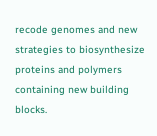recode genomes and new strategies to biosynthesize proteins and polymers containing new building blocks.